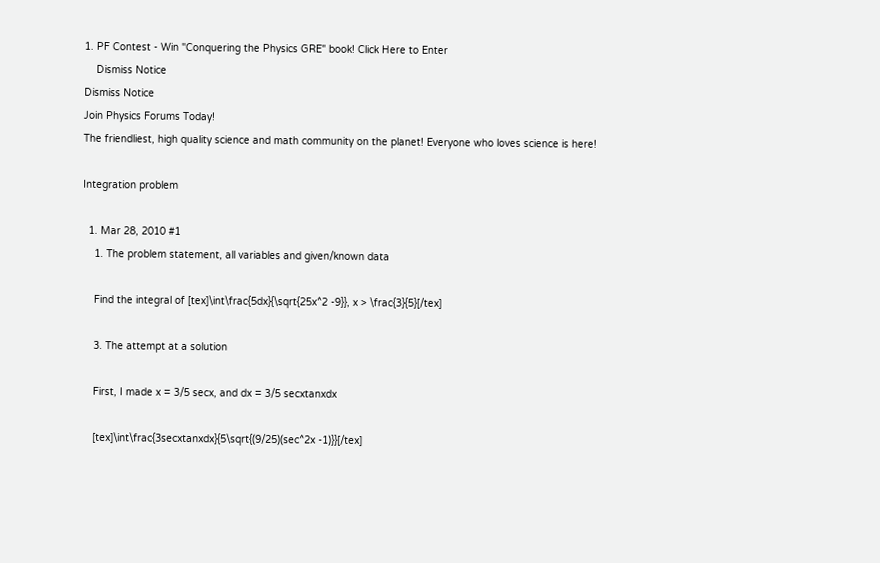1. PF Contest - Win "Conquering the Physics GRE" book! Click Here to Enter
    Dismiss Notice
Dismiss Notice
Join Physics Forums Today!
The friendliest, high quality science and math community on the planet! Everyone who loves science is here!

Integration problem

  1. Mar 28, 2010 #1
    1. The problem statement, all variables and given/known data

    Find the integral of [tex]\int\frac{5dx}{\sqrt{25x^2 -9}}, x > \frac{3}{5}[/tex]

    3. The attempt at a solution

    First, I made x = 3/5 secx, and dx = 3/5 secxtanxdx

    [tex]\int\frac{3secxtanxdx}{5\sqrt{(9/25)(sec^2x -1)}}[/tex]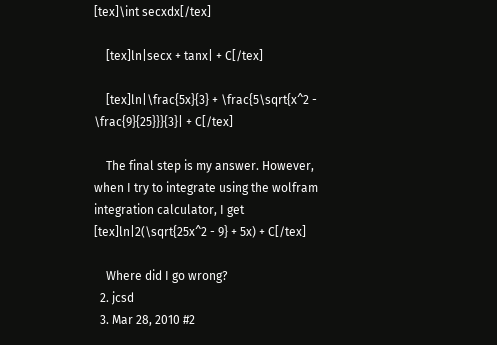[tex]\int secxdx[/tex]

    [tex]ln|secx + tanx| + C[/tex]

    [tex]ln|\frac{5x}{3} + \frac{5\sqrt{x^2 - \frac{9}{25}}}{3}| + C[/tex]

    The final step is my answer. However, when I try to integrate using the wolfram integration calculator, I get [tex]ln|2(\sqrt{25x^2 - 9} + 5x) + C[/tex]

    Where did I go wrong?
  2. jcsd
  3. Mar 28, 2010 #2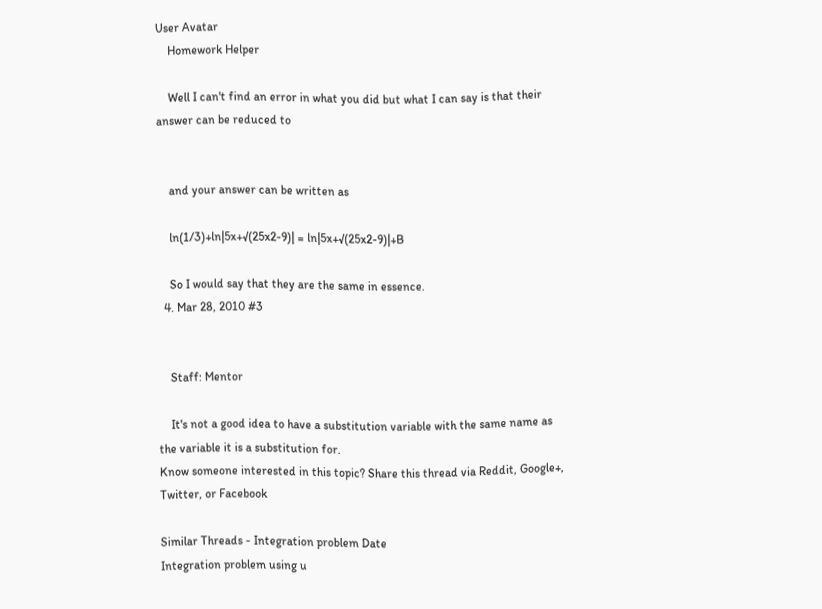User Avatar
    Homework Helper

    Well I can't find an error in what you did but what I can say is that their answer can be reduced to


    and your answer can be written as

    ln(1/3)+ln|5x+√(25x2-9)| = ln|5x+√(25x2-9)|+B

    So I would say that they are the same in essence.
  4. Mar 28, 2010 #3


    Staff: Mentor

    It's not a good idea to have a substitution variable with the same name as the variable it is a substitution for.
Know someone interested in this topic? Share this thread via Reddit, Google+, Twitter, or Facebook

Similar Threads - Integration problem Date
Integration problem using u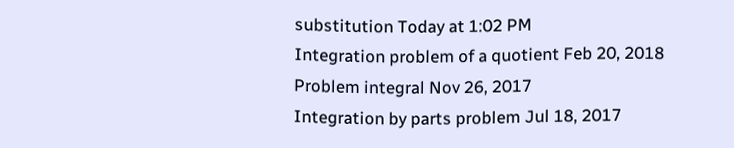substitution Today at 1:02 PM
Integration problem of a quotient Feb 20, 2018
Problem integral Nov 26, 2017
Integration by parts problem Jul 18, 2017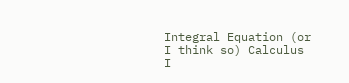Integral Equation (or I think so) Calculus I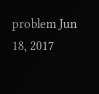problem Jun 18, 2017